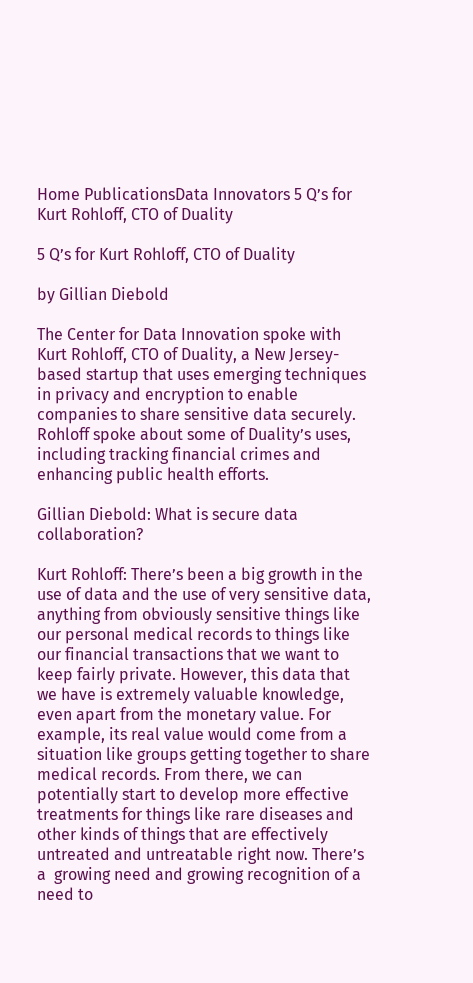Home PublicationsData Innovators 5 Q’s for Kurt Rohloff, CTO of Duality

5 Q’s for Kurt Rohloff, CTO of Duality

by Gillian Diebold

The Center for Data Innovation spoke with Kurt Rohloff, CTO of Duality, a New Jersey-based startup that uses emerging techniques in privacy and encryption to enable companies to share sensitive data securely. Rohloff spoke about some of Duality’s uses, including tracking financial crimes and enhancing public health efforts.

Gillian Diebold: What is secure data collaboration?

Kurt Rohloff: There’s been a big growth in the use of data and the use of very sensitive data, anything from obviously sensitive things like our personal medical records to things like our financial transactions that we want to keep fairly private. However, this data that we have is extremely valuable knowledge, even apart from the monetary value. For example, its real value would come from a situation like groups getting together to share medical records. From there, we can potentially start to develop more effective treatments for things like rare diseases and other kinds of things that are effectively untreated and untreatable right now. There’s a  growing need and growing recognition of a need to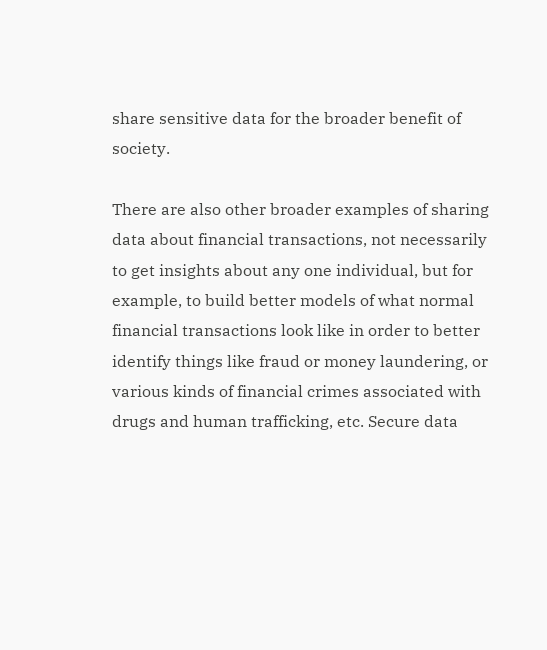share sensitive data for the broader benefit of society.

There are also other broader examples of sharing data about financial transactions, not necessarily to get insights about any one individual, but for example, to build better models of what normal financial transactions look like in order to better identify things like fraud or money laundering, or various kinds of financial crimes associated with drugs and human trafficking, etc. Secure data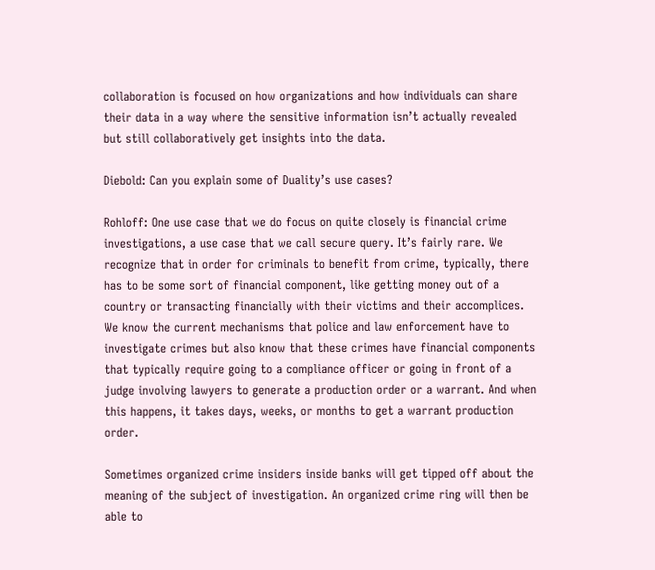collaboration is focused on how organizations and how individuals can share their data in a way where the sensitive information isn’t actually revealed but still collaboratively get insights into the data.

Diebold: Can you explain some of Duality’s use cases?

Rohloff: One use case that we do focus on quite closely is financial crime investigations, a use case that we call secure query. It’s fairly rare. We recognize that in order for criminals to benefit from crime, typically, there has to be some sort of financial component, like getting money out of a country or transacting financially with their victims and their accomplices. We know the current mechanisms that police and law enforcement have to investigate crimes but also know that these crimes have financial components that typically require going to a compliance officer or going in front of a judge involving lawyers to generate a production order or a warrant. And when this happens, it takes days, weeks, or months to get a warrant production order.

Sometimes organized crime insiders inside banks will get tipped off about the meaning of the subject of investigation. An organized crime ring will then be able to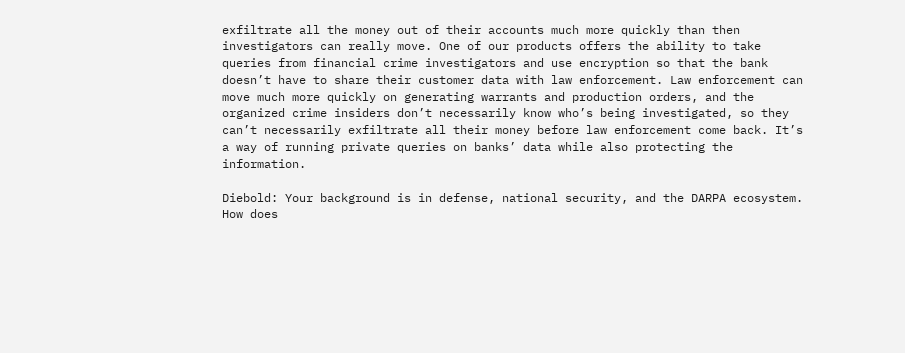exfiltrate all the money out of their accounts much more quickly than then investigators can really move. One of our products offers the ability to take queries from financial crime investigators and use encryption so that the bank doesn’t have to share their customer data with law enforcement. Law enforcement can move much more quickly on generating warrants and production orders, and the organized crime insiders don’t necessarily know who’s being investigated, so they can’t necessarily exfiltrate all their money before law enforcement come back. It’s a way of running private queries on banks’ data while also protecting the information.

Diebold: Your background is in defense, national security, and the DARPA ecosystem. How does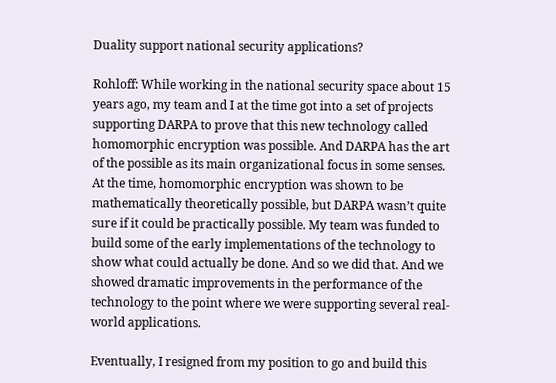Duality support national security applications?

Rohloff: While working in the national security space about 15 years ago, my team and I at the time got into a set of projects supporting DARPA to prove that this new technology called homomorphic encryption was possible. And DARPA has the art of the possible as its main organizational focus in some senses. At the time, homomorphic encryption was shown to be mathematically theoretically possible, but DARPA wasn’t quite sure if it could be practically possible. My team was funded to build some of the early implementations of the technology to show what could actually be done. And so we did that. And we showed dramatic improvements in the performance of the technology to the point where we were supporting several real-world applications.

Eventually, I resigned from my position to go and build this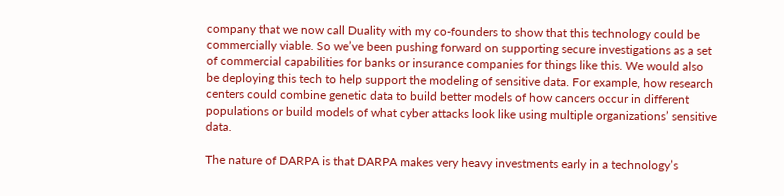company that we now call Duality with my co-founders to show that this technology could be commercially viable. So we’ve been pushing forward on supporting secure investigations as a set of commercial capabilities for banks or insurance companies for things like this. We would also be deploying this tech to help support the modeling of sensitive data. For example, how research centers could combine genetic data to build better models of how cancers occur in different populations or build models of what cyber attacks look like using multiple organizations’ sensitive data.

The nature of DARPA is that DARPA makes very heavy investments early in a technology’s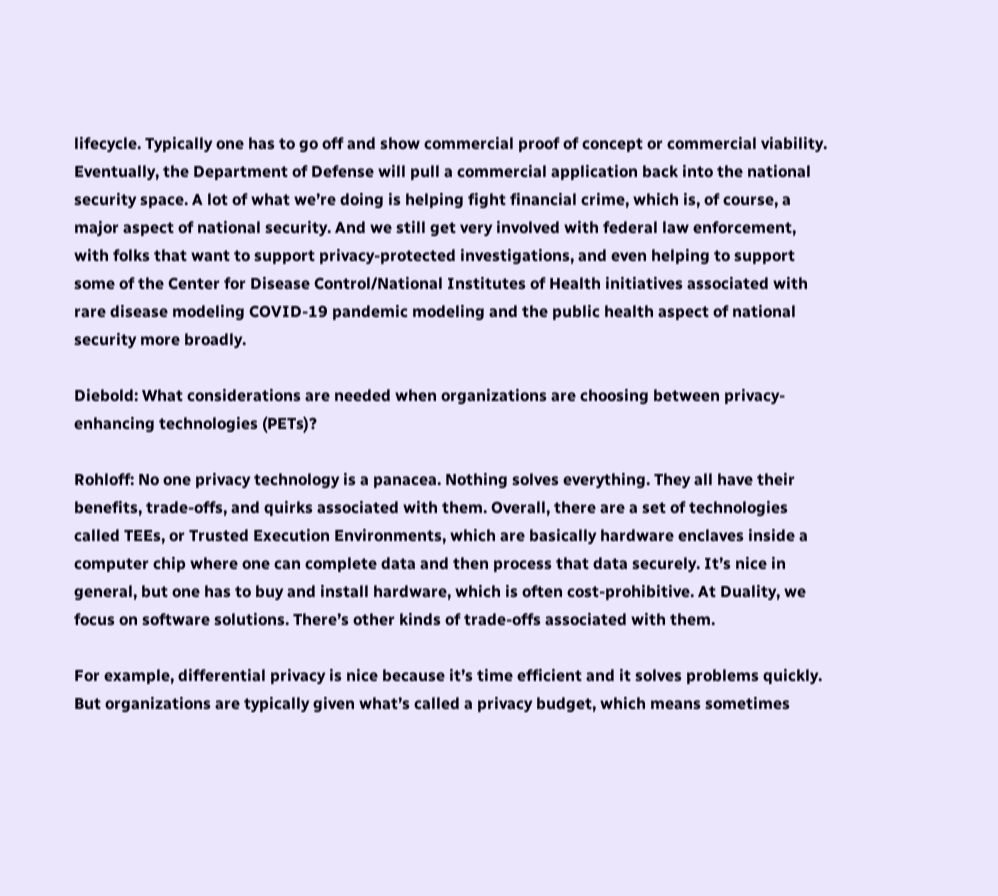lifecycle. Typically one has to go off and show commercial proof of concept or commercial viability. Eventually, the Department of Defense will pull a commercial application back into the national security space. A lot of what we’re doing is helping fight financial crime, which is, of course, a major aspect of national security. And we still get very involved with federal law enforcement, with folks that want to support privacy-protected investigations, and even helping to support some of the Center for Disease Control/National Institutes of Health initiatives associated with rare disease modeling COVID-19 pandemic modeling and the public health aspect of national security more broadly.

Diebold: What considerations are needed when organizations are choosing between privacy-enhancing technologies (PETs)?

Rohloff: No one privacy technology is a panacea. Nothing solves everything. They all have their benefits, trade-offs, and quirks associated with them. Overall, there are a set of technologies called TEEs, or Trusted Execution Environments, which are basically hardware enclaves inside a computer chip where one can complete data and then process that data securely. It’s nice in general, but one has to buy and install hardware, which is often cost-prohibitive. At Duality, we focus on software solutions. There’s other kinds of trade-offs associated with them.

For example, differential privacy is nice because it’s time efficient and it solves problems quickly. But organizations are typically given what’s called a privacy budget, which means sometimes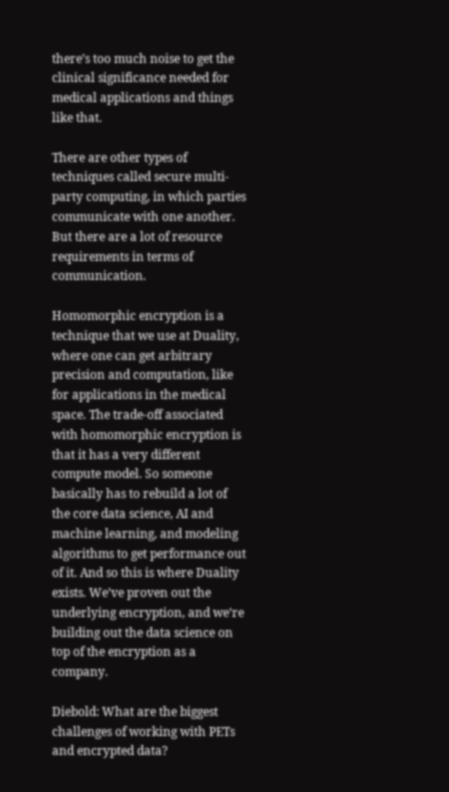there’s too much noise to get the clinical significance needed for medical applications and things like that.

There are other types of techniques called secure multi-party computing, in which parties communicate with one another. But there are a lot of resource requirements in terms of communication.

Homomorphic encryption is a technique that we use at Duality, where one can get arbitrary precision and computation, like for applications in the medical space. The trade-off associated with homomorphic encryption is that it has a very different compute model. So someone basically has to rebuild a lot of the core data science, AI and machine learning, and modeling algorithms to get performance out of it. And so this is where Duality exists. We’ve proven out the underlying encryption, and we’re building out the data science on top of the encryption as a company.

Diebold: What are the biggest challenges of working with PETs and encrypted data?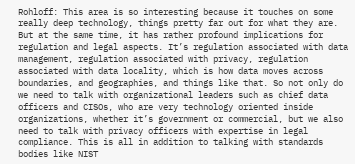Rohloff: This area is so interesting because it touches on some really deep technology, things pretty far out for what they are. But at the same time, it has rather profound implications for regulation and legal aspects. It’s regulation associated with data management, regulation associated with privacy, regulation associated with data locality, which is how data moves across boundaries, and geographies, and things like that. So not only do we need to talk with organizational leaders such as chief data officers and CISOs, who are very technology oriented inside organizations, whether it’s government or commercial, but we also need to talk with privacy officers with expertise in legal compliance. This is all in addition to talking with standards bodies like NIST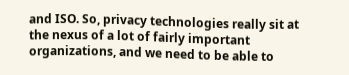and ISO. So, privacy technologies really sit at the nexus of a lot of fairly important organizations, and we need to be able to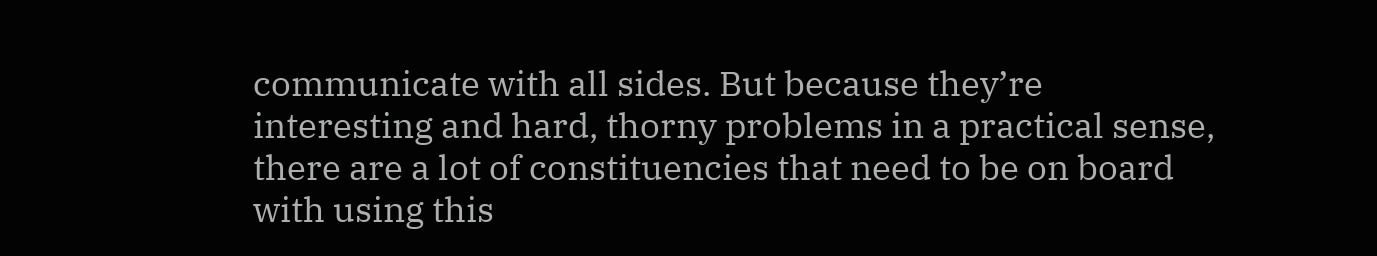communicate with all sides. But because they’re interesting and hard, thorny problems in a practical sense, there are a lot of constituencies that need to be on board with using this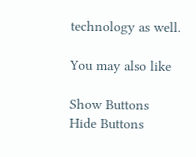technology as well.

You may also like

Show Buttons
Hide Buttons